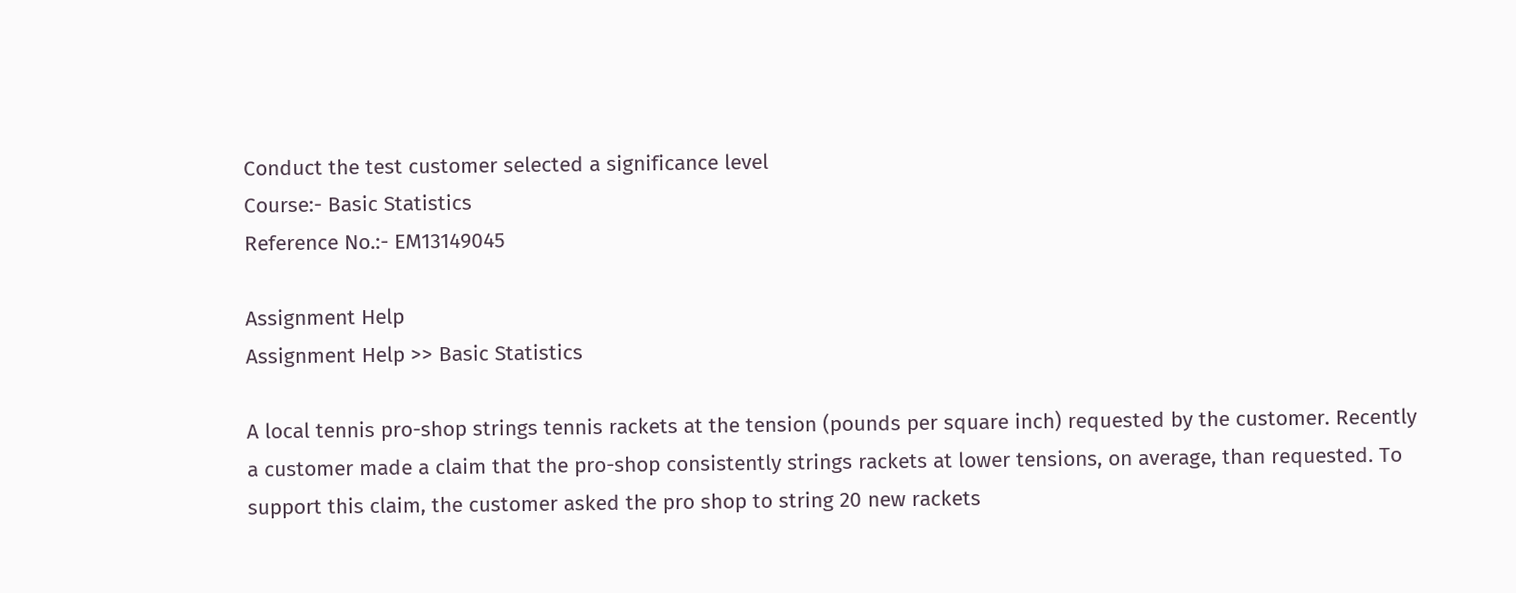Conduct the test customer selected a significance level
Course:- Basic Statistics
Reference No.:- EM13149045

Assignment Help
Assignment Help >> Basic Statistics

A local tennis pro-shop strings tennis rackets at the tension (pounds per square inch) requested by the customer. Recently a customer made a claim that the pro-shop consistently strings rackets at lower tensions, on average, than requested. To support this claim, the customer asked the pro shop to string 20 new rackets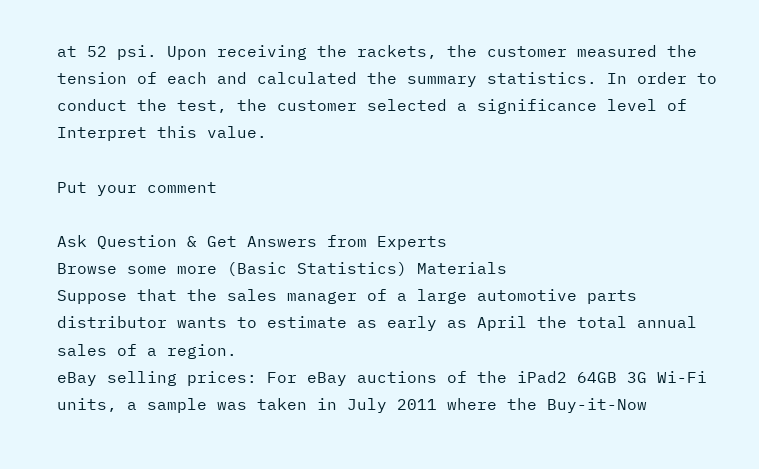at 52 psi. Upon receiving the rackets, the customer measured the tension of each and calculated the summary statistics. In order to conduct the test, the customer selected a significance level of Interpret this value.

Put your comment

Ask Question & Get Answers from Experts
Browse some more (Basic Statistics) Materials
Suppose that the sales manager of a large automotive parts distributor wants to estimate as early as April the total annual sales of a region.
eBay selling prices: For eBay auctions of the iPad2 64GB 3G Wi-Fi units, a sample was taken in July 2011 where the Buy-it-Now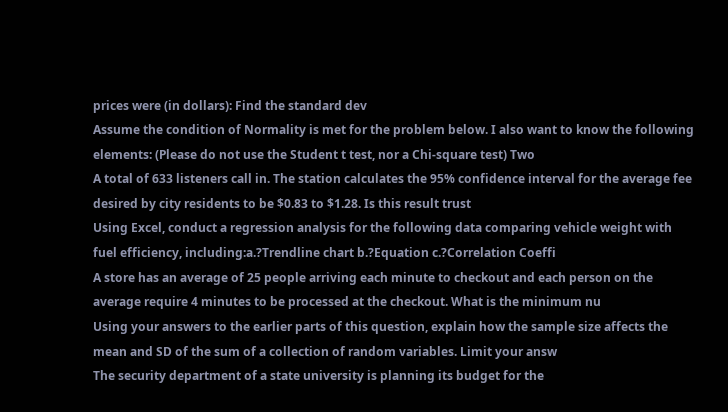prices were (in dollars): Find the standard dev
Assume the condition of Normality is met for the problem below. I also want to know the following elements: (Please do not use the Student t test, nor a Chi-square test) Two
A total of 633 listeners call in. The station calculates the 95% confidence interval for the average fee desired by city residents to be $0.83 to $1.28. Is this result trust
Using Excel, conduct a regression analysis for the following data comparing vehicle weight with fuel efficiency, including:a.?Trendline chart b.?Equation c.?Correlation Coeffi
A store has an average of 25 people arriving each minute to checkout and each person on the average require 4 minutes to be processed at the checkout. What is the minimum nu
Using your answers to the earlier parts of this question, explain how the sample size affects the mean and SD of the sum of a collection of random variables. Limit your answ
The security department of a state university is planning its budget for the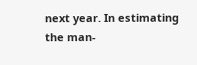next year. In estimating the man-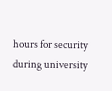hours for security during university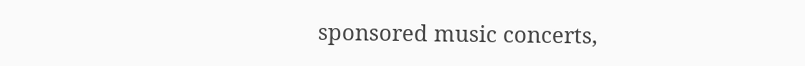sponsored music concerts,